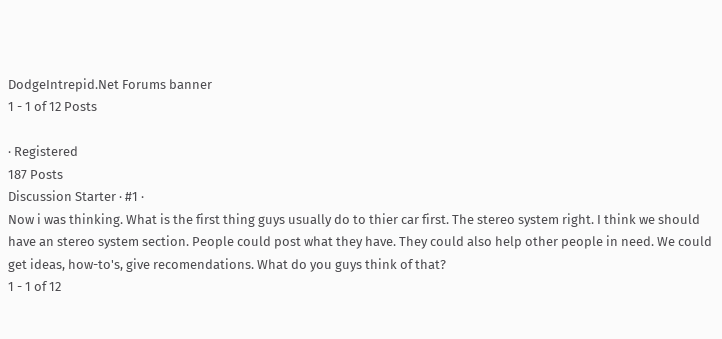DodgeIntrepid.Net Forums banner
1 - 1 of 12 Posts

· Registered
187 Posts
Discussion Starter · #1 ·
Now i was thinking. What is the first thing guys usually do to thier car first. The stereo system right. I think we should have an stereo system section. People could post what they have. They could also help other people in need. We could get ideas, how-to's, give recomendations. What do you guys think of that?
1 - 1 of 12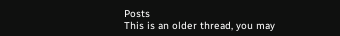Posts
This is an older thread, you may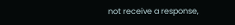not receive a response,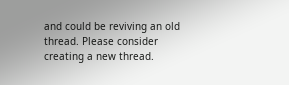and could be reviving an old thread. Please consider creating a new thread.